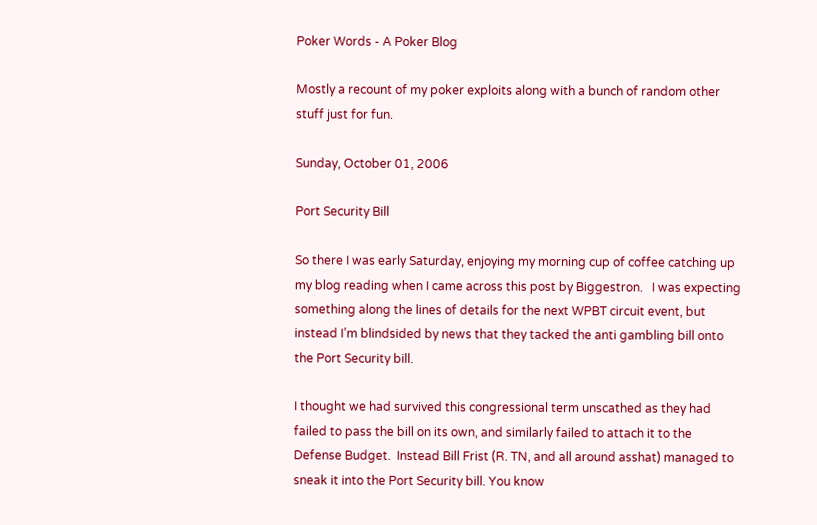Poker Words - A Poker Blog

Mostly a recount of my poker exploits along with a bunch of random other stuff just for fun.

Sunday, October 01, 2006

Port Security Bill

So there I was early Saturday, enjoying my morning cup of coffee catching up my blog reading when I came across this post by Biggestron.   I was expecting something along the lines of details for the next WPBT circuit event, but instead I’m blindsided by news that they tacked the anti gambling bill onto the Port Security bill.

I thought we had survived this congressional term unscathed as they had failed to pass the bill on its own, and similarly failed to attach it to the Defense Budget.  Instead Bill Frist (R. TN, and all around asshat) managed to sneak it into the Port Security bill. You know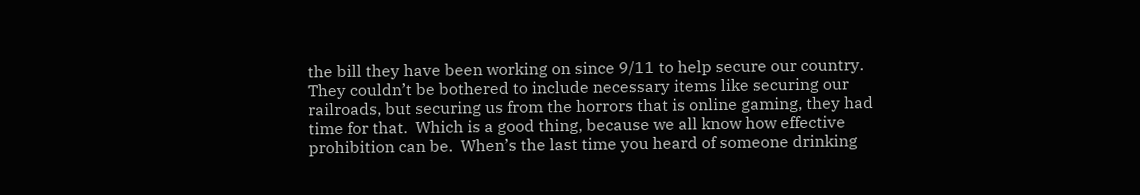the bill they have been working on since 9/11 to help secure our country.   They couldn’t be bothered to include necessary items like securing our railroads, but securing us from the horrors that is online gaming, they had time for that.  Which is a good thing, because we all know how effective prohibition can be.  When’s the last time you heard of someone drinking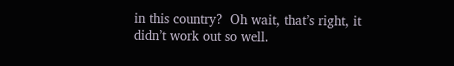in this country?  Oh wait, that’s right, it didn’t work out so well.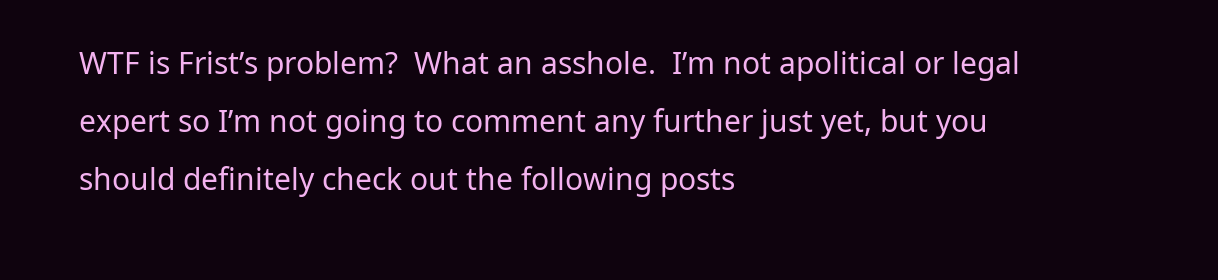WTF is Frist’s problem?  What an asshole.  I’m not apolitical or legal expert so I’m not going to comment any further just yet, but you should definitely check out the following posts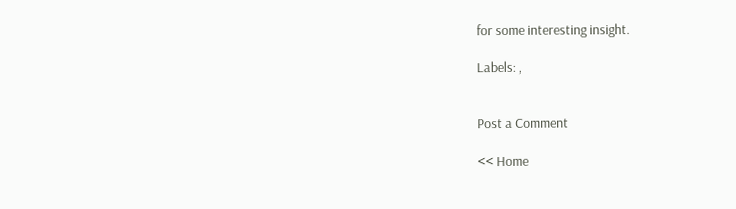for some interesting insight.

Labels: ,


Post a Comment

<< Home